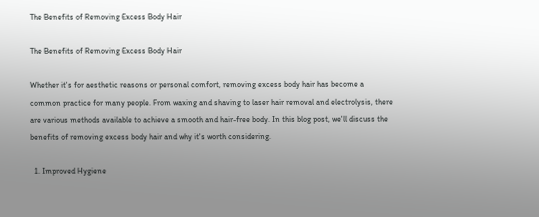The Benefits of Removing Excess Body Hair

The Benefits of Removing Excess Body Hair

Whether it's for aesthetic reasons or personal comfort, removing excess body hair has become a common practice for many people. From waxing and shaving to laser hair removal and electrolysis, there are various methods available to achieve a smooth and hair-free body. In this blog post, we'll discuss the benefits of removing excess body hair and why it's worth considering.

  1. Improved Hygiene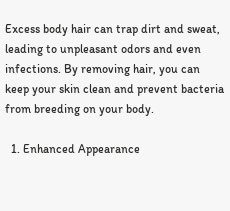Excess body hair can trap dirt and sweat, leading to unpleasant odors and even infections. By removing hair, you can keep your skin clean and prevent bacteria from breeding on your body.

  1. Enhanced Appearance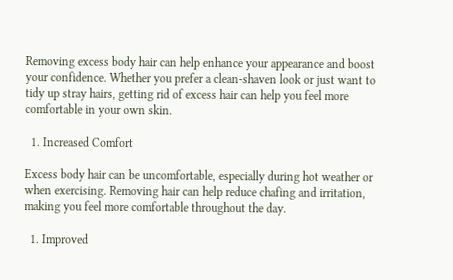Removing excess body hair can help enhance your appearance and boost your confidence. Whether you prefer a clean-shaven look or just want to tidy up stray hairs, getting rid of excess hair can help you feel more comfortable in your own skin.

  1. Increased Comfort

Excess body hair can be uncomfortable, especially during hot weather or when exercising. Removing hair can help reduce chafing and irritation, making you feel more comfortable throughout the day.

  1. Improved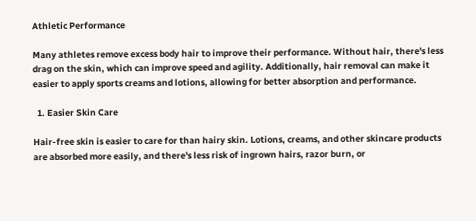Athletic Performance

Many athletes remove excess body hair to improve their performance. Without hair, there's less drag on the skin, which can improve speed and agility. Additionally, hair removal can make it easier to apply sports creams and lotions, allowing for better absorption and performance.

  1. Easier Skin Care

Hair-free skin is easier to care for than hairy skin. Lotions, creams, and other skincare products are absorbed more easily, and there's less risk of ingrown hairs, razor burn, or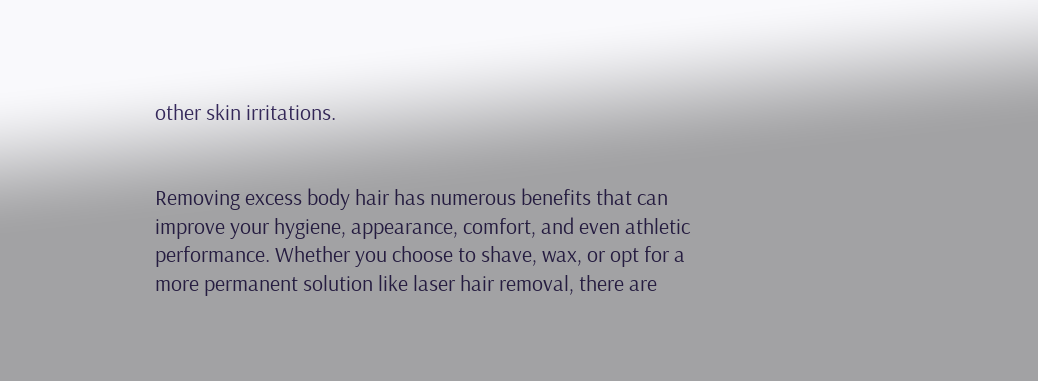other skin irritations.


Removing excess body hair has numerous benefits that can improve your hygiene, appearance, comfort, and even athletic performance. Whether you choose to shave, wax, or opt for a more permanent solution like laser hair removal, there are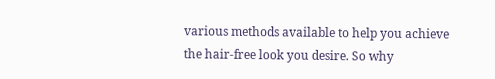various methods available to help you achieve the hair-free look you desire. So why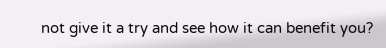not give it a try and see how it can benefit you?